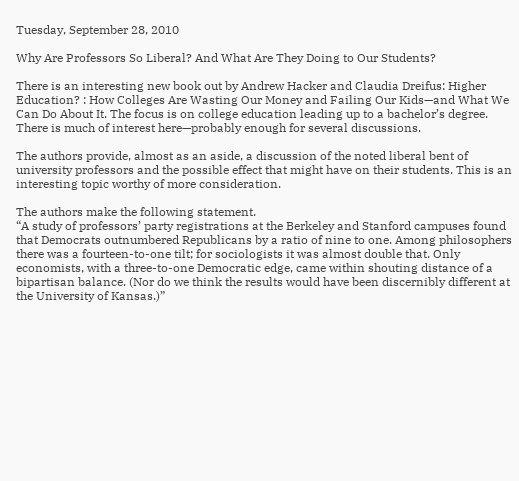Tuesday, September 28, 2010

Why Are Professors So Liberal? And What Are They Doing to Our Students?

There is an interesting new book out by Andrew Hacker and Claudia Dreifus: Higher Education? : How Colleges Are Wasting Our Money and Failing Our Kids—and What We Can Do About It. The focus is on college education leading up to a bachelor’s degree. There is much of interest here—probably enough for several discussions.

The authors provide, almost as an aside, a discussion of the noted liberal bent of university professors and the possible effect that might have on their students. This is an interesting topic worthy of more consideration.

The authors make the following statement.
“A study of professors’ party registrations at the Berkeley and Stanford campuses found that Democrats outnumbered Republicans by a ratio of nine to one. Among philosophers there was a fourteen-to-one tilt; for sociologists it was almost double that. Only economists, with a three-to-one Democratic edge, came within shouting distance of a bipartisan balance. (Nor do we think the results would have been discernibly different at the University of Kansas.)”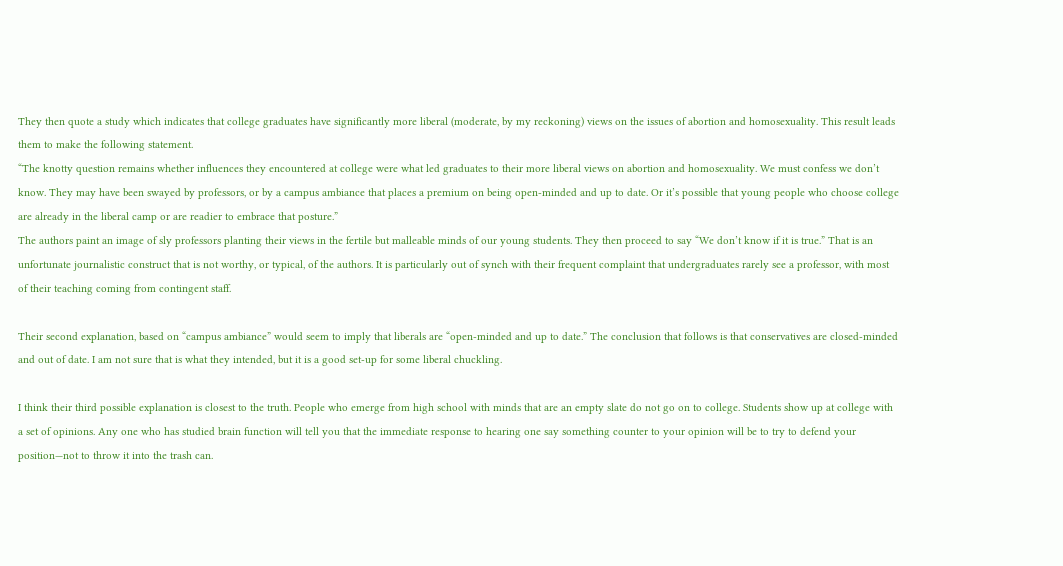They then quote a study which indicates that college graduates have significantly more liberal (moderate, by my reckoning) views on the issues of abortion and homosexuality. This result leads them to make the following statement.
“The knotty question remains whether influences they encountered at college were what led graduates to their more liberal views on abortion and homosexuality. We must confess we don’t know. They may have been swayed by professors, or by a campus ambiance that places a premium on being open-minded and up to date. Or it’s possible that young people who choose college are already in the liberal camp or are readier to embrace that posture.”
The authors paint an image of sly professors planting their views in the fertile but malleable minds of our young students. They then proceed to say “We don’t know if it is true.” That is an unfortunate journalistic construct that is not worthy, or typical, of the authors. It is particularly out of synch with their frequent complaint that undergraduates rarely see a professor, with most of their teaching coming from contingent staff.

Their second explanation, based on “campus ambiance” would seem to imply that liberals are “open-minded and up to date.” The conclusion that follows is that conservatives are closed-minded and out of date. I am not sure that is what they intended, but it is a good set-up for some liberal chuckling.

I think their third possible explanation is closest to the truth. People who emerge from high school with minds that are an empty slate do not go on to college. Students show up at college with a set of opinions. Any one who has studied brain function will tell you that the immediate response to hearing one say something counter to your opinion will be to try to defend your position—not to throw it into the trash can.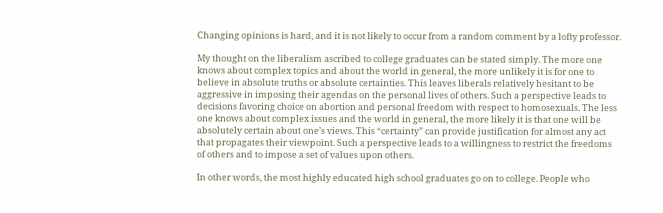Changing opinions is hard, and it is not likely to occur from a random comment by a lofty professor.

My thought on the liberalism ascribed to college graduates can be stated simply. The more one knows about complex topics and about the world in general, the more unlikely it is for one to believe in absolute truths or absolute certainties. This leaves liberals relatively hesitant to be aggressive in imposing their agendas on the personal lives of others. Such a perspective leads to decisions favoring choice on abortion and personal freedom with respect to homosexuals. The less one knows about complex issues and the world in general, the more likely it is that one will be absolutely certain about one’s views. This “certainty” can provide justification for almost any act that propagates their viewpoint. Such a perspective leads to a willingness to restrict the freedoms of others and to impose a set of values upon others.

In other words, the most highly educated high school graduates go on to college. People who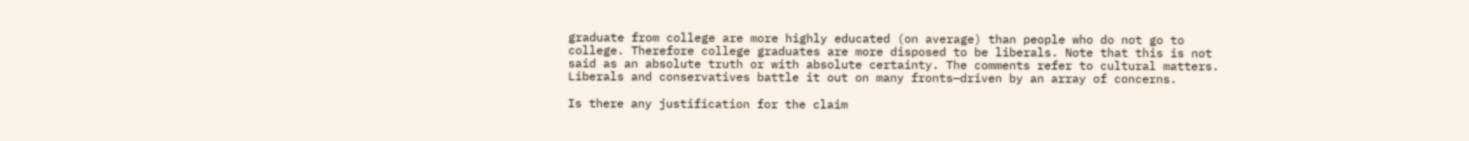graduate from college are more highly educated (on average) than people who do not go to college. Therefore college graduates are more disposed to be liberals. Note that this is not said as an absolute truth or with absolute certainty. The comments refer to cultural matters. Liberals and conservatives battle it out on many fronts—driven by an array of concerns.

Is there any justification for the claim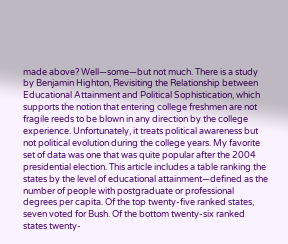made above? Well—some—but not much. There is a study by Benjamin Highton, Revisiting the Relationship between Educational Attainment and Political Sophistication, which supports the notion that entering college freshmen are not fragile reeds to be blown in any direction by the college experience. Unfortunately, it treats political awareness but not political evolution during the college years. My favorite set of data was one that was quite popular after the 2004 presidential election. This article includes a table ranking the states by the level of educational attainment—defined as the number of people with postgraduate or professional degrees per capita. Of the top twenty-five ranked states, seven voted for Bush. Of the bottom twenty-six ranked states twenty-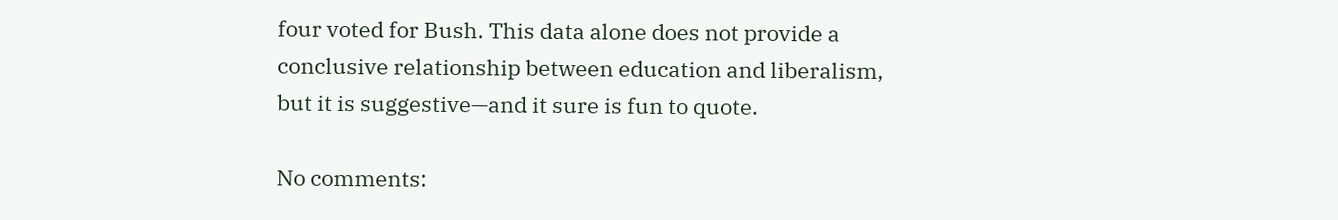four voted for Bush. This data alone does not provide a conclusive relationship between education and liberalism, but it is suggestive—and it sure is fun to quote.

No comments: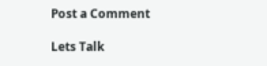Post a Comment

Lets Talk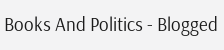Books And Politics - Blogged